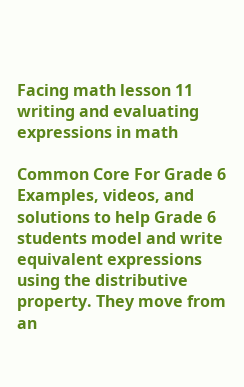Facing math lesson 11 writing and evaluating expressions in math

Common Core For Grade 6 Examples, videos, and solutions to help Grade 6 students model and write equivalent expressions using the distributive property. They move from an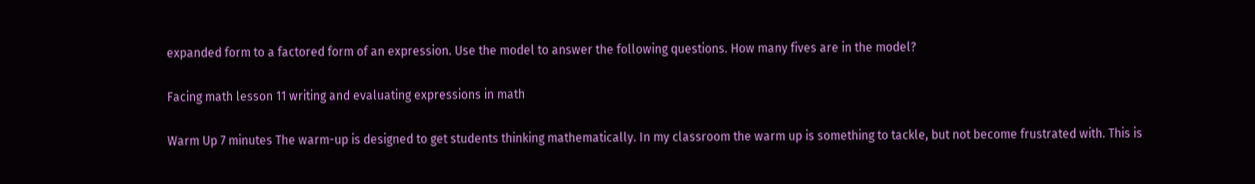expanded form to a factored form of an expression. Use the model to answer the following questions. How many fives are in the model?

Facing math lesson 11 writing and evaluating expressions in math

Warm Up 7 minutes The warm-up is designed to get students thinking mathematically. In my classroom the warm up is something to tackle, but not become frustrated with. This is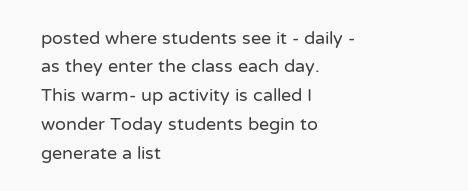posted where students see it - daily - as they enter the class each day. This warm- up activity is called I wonder Today students begin to generate a list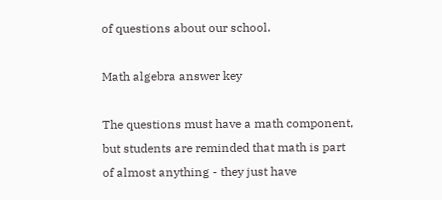of questions about our school.

Math algebra answer key

The questions must have a math component, but students are reminded that math is part of almost anything - they just have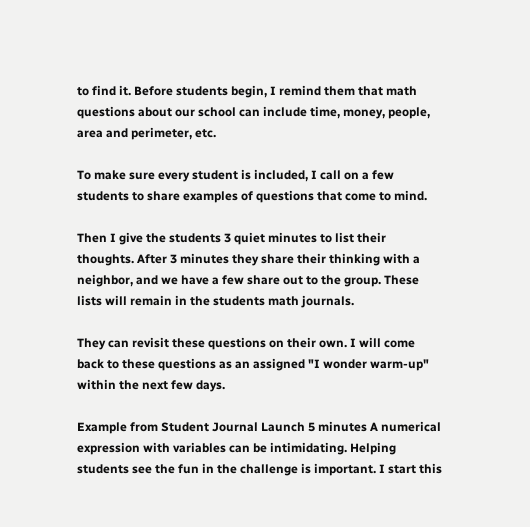to find it. Before students begin, I remind them that math questions about our school can include time, money, people, area and perimeter, etc.

To make sure every student is included, I call on a few students to share examples of questions that come to mind.

Then I give the students 3 quiet minutes to list their thoughts. After 3 minutes they share their thinking with a neighbor, and we have a few share out to the group. These lists will remain in the students math journals.

They can revisit these questions on their own. I will come back to these questions as an assigned "I wonder warm-up" within the next few days.

Example from Student Journal Launch 5 minutes A numerical expression with variables can be intimidating. Helping students see the fun in the challenge is important. I start this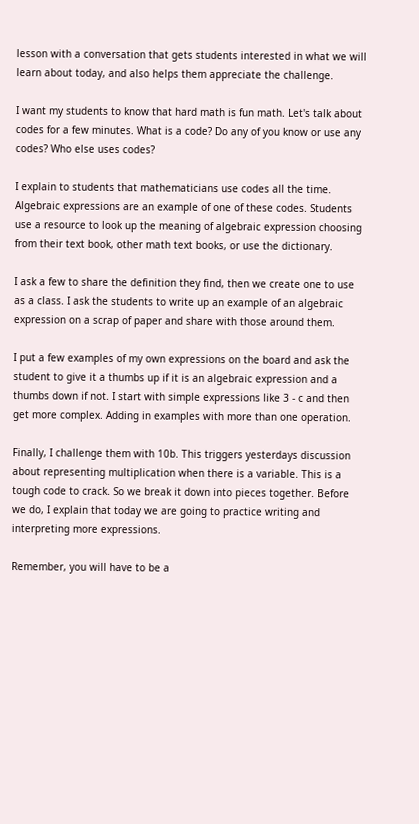lesson with a conversation that gets students interested in what we will learn about today, and also helps them appreciate the challenge.

I want my students to know that hard math is fun math. Let's talk about codes for a few minutes. What is a code? Do any of you know or use any codes? Who else uses codes?

I explain to students that mathematicians use codes all the time. Algebraic expressions are an example of one of these codes. Students use a resource to look up the meaning of algebraic expression choosing from their text book, other math text books, or use the dictionary.

I ask a few to share the definition they find, then we create one to use as a class. I ask the students to write up an example of an algebraic expression on a scrap of paper and share with those around them.

I put a few examples of my own expressions on the board and ask the student to give it a thumbs up if it is an algebraic expression and a thumbs down if not. I start with simple expressions like 3 - c and then get more complex. Adding in examples with more than one operation.

Finally, I challenge them with 10b. This triggers yesterdays discussion about representing multiplication when there is a variable. This is a tough code to crack. So we break it down into pieces together. Before we do, I explain that today we are going to practice writing and interpreting more expressions.

Remember, you will have to be a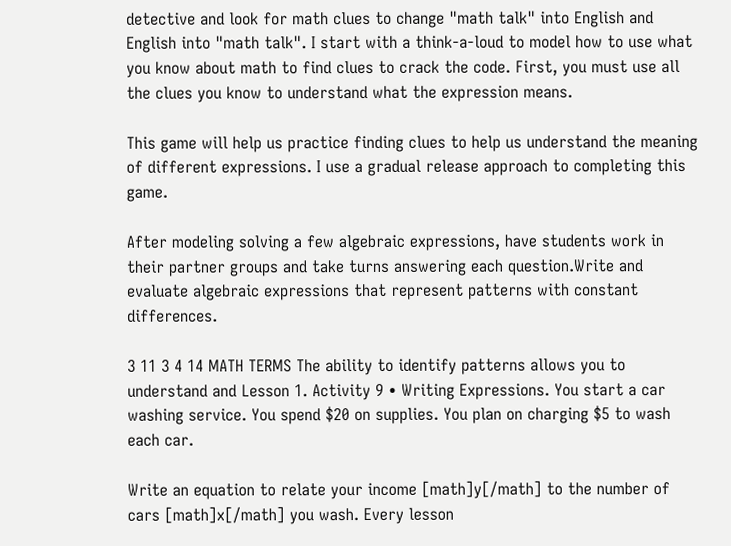detective and look for math clues to change "math talk" into English and English into "math talk". I start with a think-a-loud to model how to use what you know about math to find clues to crack the code. First, you must use all the clues you know to understand what the expression means.

This game will help us practice finding clues to help us understand the meaning of different expressions. I use a gradual release approach to completing this game.

After modeling solving a few algebraic expressions, have students work in their partner groups and take turns answering each question.Write and evaluate algebraic expressions that represent patterns with constant differences.

3 11 3 4 14 MATH TERMS The ability to identify patterns allows you to understand and Lesson 1. Activity 9 • Writing Expressions. You start a car washing service. You spend $20 on supplies. You plan on charging $5 to wash each car.

Write an equation to relate your income [math]y[/math] to the number of cars [math]x[/math] you wash. Every lesson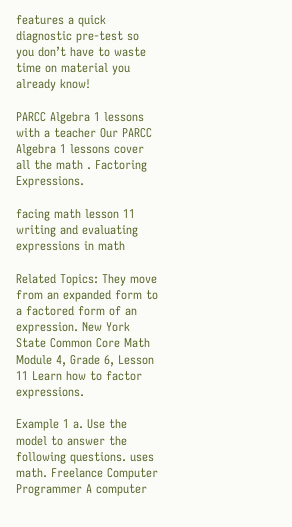features a quick diagnostic pre-test so you don’t have to waste time on material you already know!

PARCC Algebra 1 lessons with a teacher Our PARCC Algebra 1 lessons cover all the math . Factoring Expressions.

facing math lesson 11 writing and evaluating expressions in math

Related Topics: They move from an expanded form to a factored form of an expression. New York State Common Core Math Module 4, Grade 6, Lesson 11 Learn how to factor expressions.

Example 1 a. Use the model to answer the following questions. uses math. Freelance Computer Programmer A computer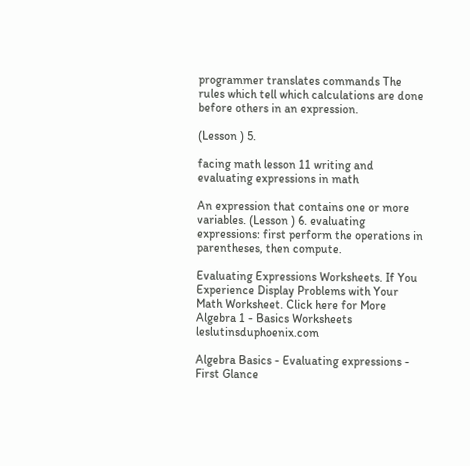programmer translates commands The rules which tell which calculations are done before others in an expression.

(Lesson ) 5.

facing math lesson 11 writing and evaluating expressions in math

An expression that contains one or more variables. (Lesson ) 6. evaluating expressions: first perform the operations in parentheses, then compute.

Evaluating Expressions Worksheets. If You Experience Display Problems with Your Math Worksheet. Click here for More Algebra 1 - Basics Worksheets leslutinsduphoenix.com

Algebra Basics - Evaluating expressions - First Glance